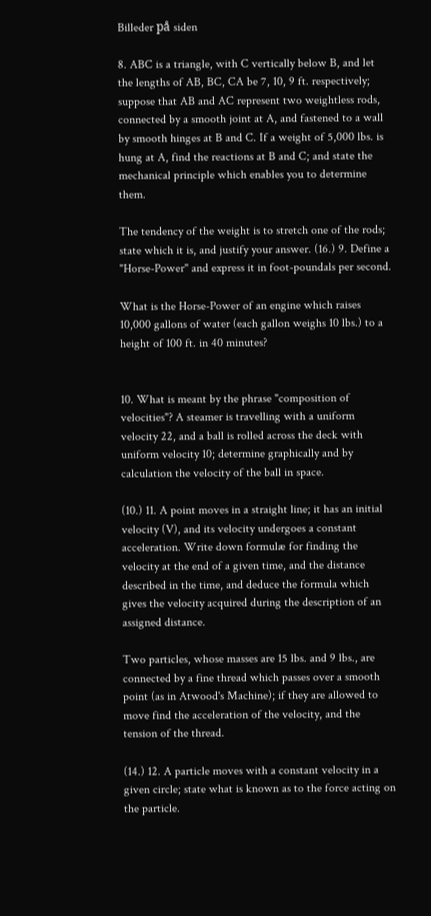Billeder på siden

8. ABC is a triangle, with C vertically below B, and let the lengths of AB, BC, CA be 7, 10, 9 ft. respectively; suppose that AB and AC represent two weightless rods, connected by a smooth joint at A, and fastened to a wall by smooth hinges at B and C. If a weight of 5,000 lbs. is hung at A, find the reactions at B and C; and state the mechanical principle which enables you to determine them.

The tendency of the weight is to stretch one of the rods; state which it is, and justify your answer. (16.) 9. Define a "Horse-Power" and express it in foot-poundals per second.

What is the Horse-Power of an engine which raises 10,000 gallons of water (each gallon weighs 10 lbs.) to a height of 100 ft. in 40 minutes?


10. What is meant by the phrase "composition of velocities"? A steamer is travelling with a uniform velocity 22, and a ball is rolled across the deck with uniform velocity 10; determine graphically and by calculation the velocity of the ball in space.

(10.) 11. A point moves in a straight line; it has an initial velocity (V), and its velocity undergoes a constant acceleration. Write down formulæ for finding the velocity at the end of a given time, and the distance described in the time, and deduce the formula which gives the velocity acquired during the description of an assigned distance.

Two particles, whose masses are 15 lbs. and 9 lbs., are connected by a fine thread which passes over a smooth point (as in Atwood's Machine); if they are allowed to move find the acceleration of the velocity, and the tension of the thread.

(14.) 12. A particle moves with a constant velocity in a given circle; state what is known as to the force acting on the particle.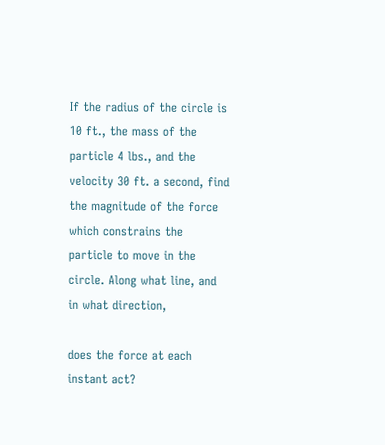If the radius of the circle is 10 ft., the mass of the particle 4 lbs., and the velocity 30 ft. a second, find the magnitude of the force which constrains the particle to move in the circle. Along what line, and in what direction,

does the force at each instant act?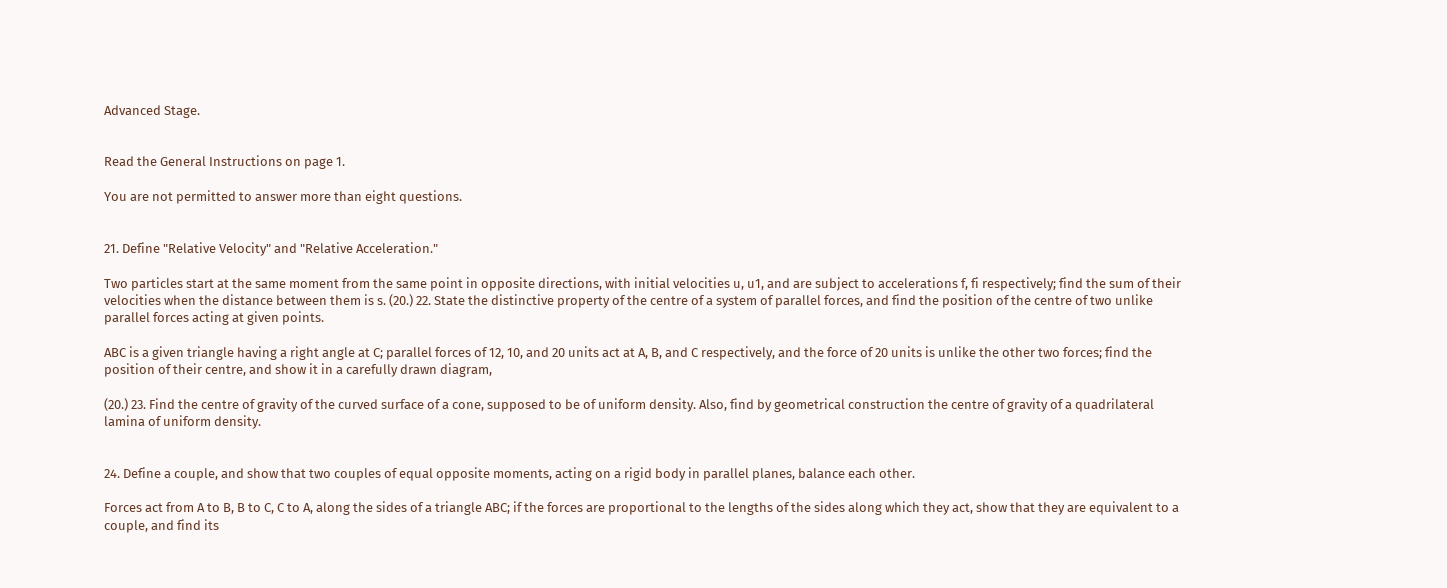Advanced Stage.


Read the General Instructions on page 1.

You are not permitted to answer more than eight questions.


21. Define "Relative Velocity" and "Relative Acceleration."

Two particles start at the same moment from the same point in opposite directions, with initial velocities u, u1, and are subject to accelerations f, fi respectively; find the sum of their velocities when the distance between them is s. (20.) 22. State the distinctive property of the centre of a system of parallel forces, and find the position of the centre of two unlike parallel forces acting at given points.

ABC is a given triangle having a right angle at C; parallel forces of 12, 10, and 20 units act at A, B, and C respectively, and the force of 20 units is unlike the other two forces; find the position of their centre, and show it in a carefully drawn diagram,

(20.) 23. Find the centre of gravity of the curved surface of a cone, supposed to be of uniform density. Also, find by geometrical construction the centre of gravity of a quadrilateral lamina of uniform density.


24. Define a couple, and show that two couples of equal opposite moments, acting on a rigid body in parallel planes, balance each other.

Forces act from A to B, B to C, C to A, along the sides of a triangle ABC; if the forces are proportional to the lengths of the sides along which they act, show that they are equivalent to a couple, and find its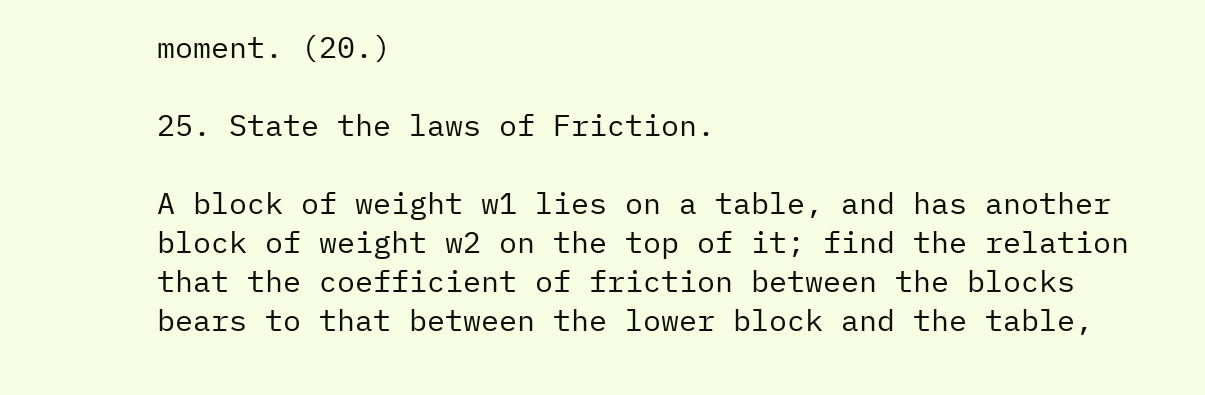moment. (20.)

25. State the laws of Friction.

A block of weight w1 lies on a table, and has another block of weight w2 on the top of it; find the relation that the coefficient of friction between the blocks bears to that between the lower block and the table,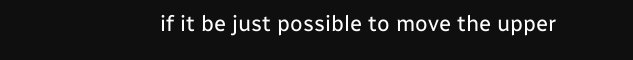if it be just possible to move the upper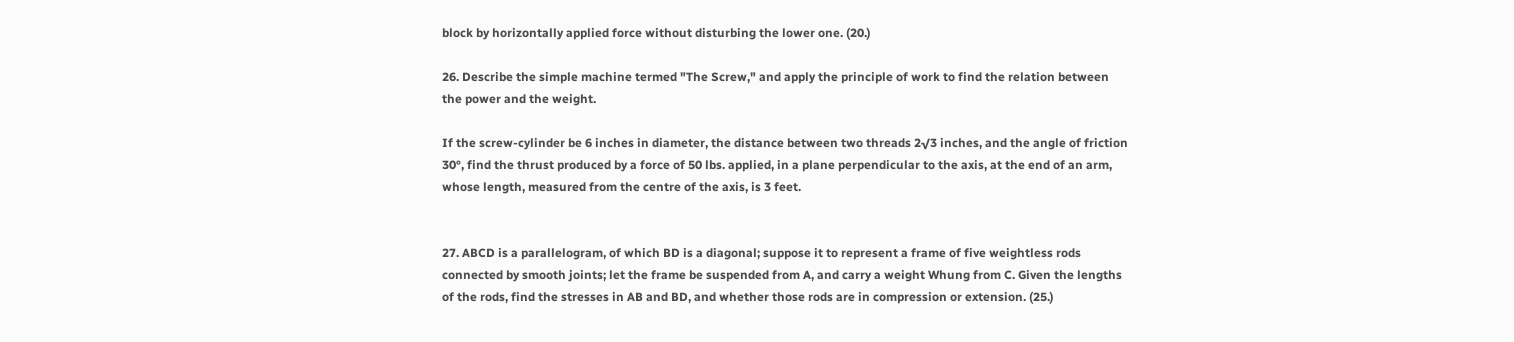block by horizontally applied force without disturbing the lower one. (20.)

26. Describe the simple machine termed "The Screw," and apply the principle of work to find the relation between the power and the weight.

If the screw-cylinder be 6 inches in diameter, the distance between two threads 2√3 inches, and the angle of friction 30°, find the thrust produced by a force of 50 lbs. applied, in a plane perpendicular to the axis, at the end of an arm, whose length, measured from the centre of the axis, is 3 feet.


27. ABCD is a parallelogram, of which BD is a diagonal; suppose it to represent a frame of five weightless rods connected by smooth joints; let the frame be suspended from A, and carry a weight Whung from C. Given the lengths of the rods, find the stresses in AB and BD, and whether those rods are in compression or extension. (25.)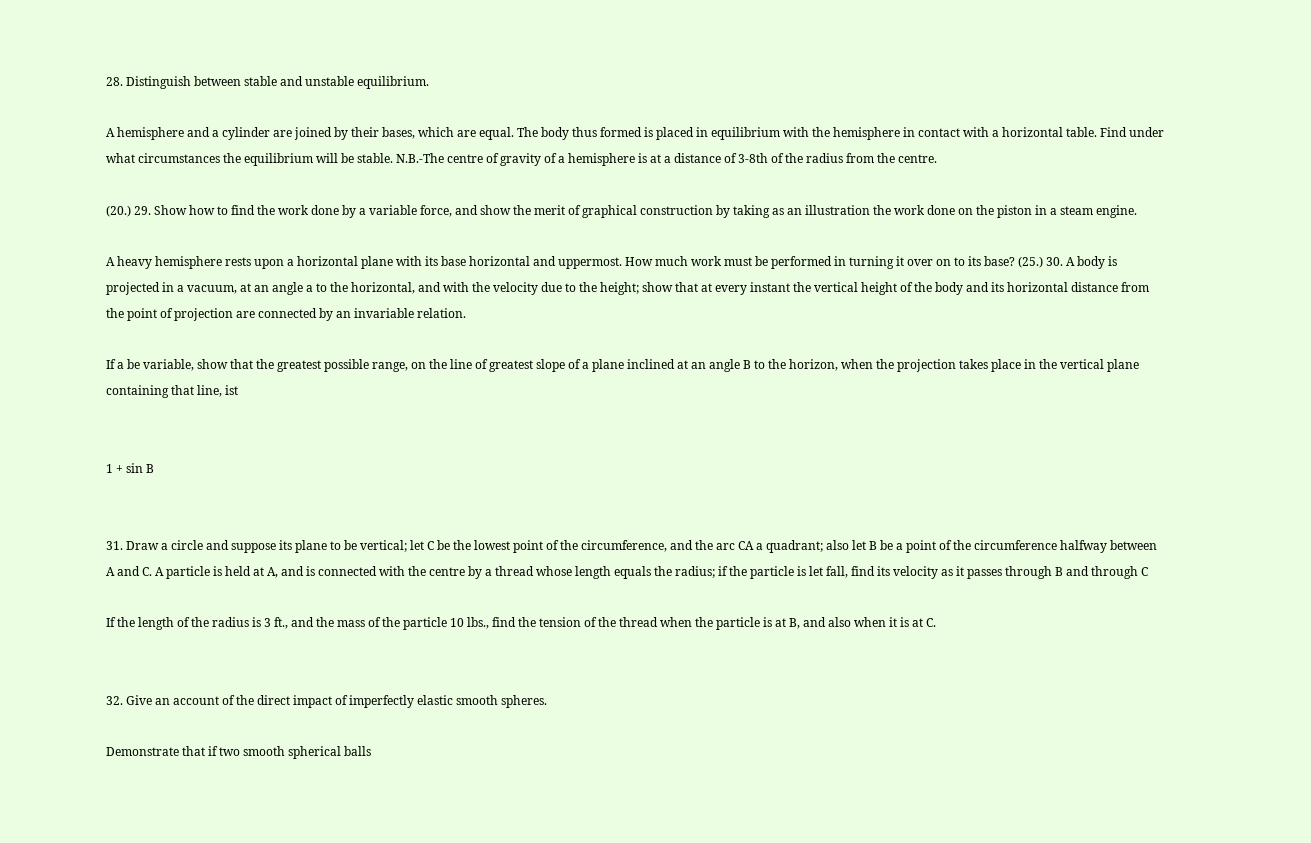28. Distinguish between stable and unstable equilibrium.

A hemisphere and a cylinder are joined by their bases, which are equal. The body thus formed is placed in equilibrium with the hemisphere in contact with a horizontal table. Find under what circumstances the equilibrium will be stable. N.B.-The centre of gravity of a hemisphere is at a distance of 3-8th of the radius from the centre.

(20.) 29. Show how to find the work done by a variable force, and show the merit of graphical construction by taking as an illustration the work done on the piston in a steam engine.

A heavy hemisphere rests upon a horizontal plane with its base horizontal and uppermost. How much work must be performed in turning it over on to its base? (25.) 30. A body is projected in a vacuum, at an angle a to the horizontal, and with the velocity due to the height; show that at every instant the vertical height of the body and its horizontal distance from the point of projection are connected by an invariable relation.

If a be variable, show that the greatest possible range, on the line of greatest slope of a plane inclined at an angle B to the horizon, when the projection takes place in the vertical plane containing that line, ist


1 + sin B


31. Draw a circle and suppose its plane to be vertical; let C be the lowest point of the circumference, and the arc CA a quadrant; also let B be a point of the circumference halfway between A and C. A particle is held at A, and is connected with the centre by a thread whose length equals the radius; if the particle is let fall, find its velocity as it passes through B and through C

If the length of the radius is 3 ft., and the mass of the particle 10 lbs., find the tension of the thread when the particle is at B, and also when it is at C.


32. Give an account of the direct impact of imperfectly elastic smooth spheres.

Demonstrate that if two smooth spherical balls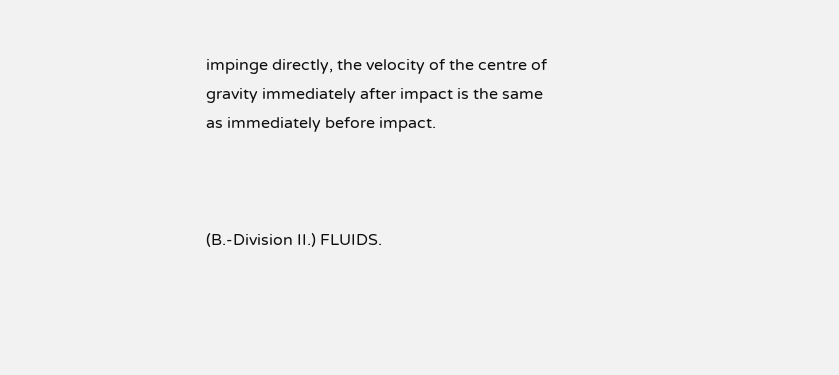impinge directly, the velocity of the centre of gravity immediately after impact is the same as immediately before impact.



(B.-Division II.) FLUIDS.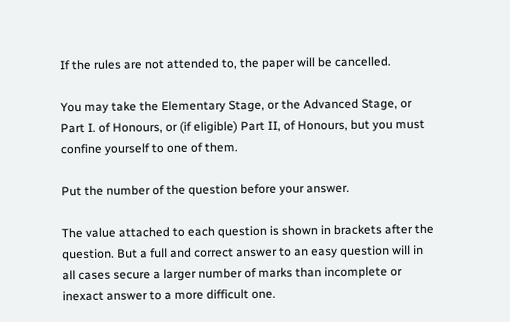If the rules are not attended to, the paper will be cancelled.

You may take the Elementary Stage, or the Advanced Stage, or Part I. of Honours, or (if eligible) Part II, of Honours, but you must confine yourself to one of them.

Put the number of the question before your answer.

The value attached to each question is shown in brackets after the question. But a full and correct answer to an easy question will in all cases secure a larger number of marks than incomplete or inexact answer to a more difficult one.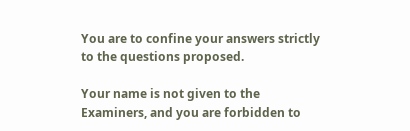You are to confine your answers strictly to the questions proposed.

Your name is not given to the Examiners, and you are forbidden to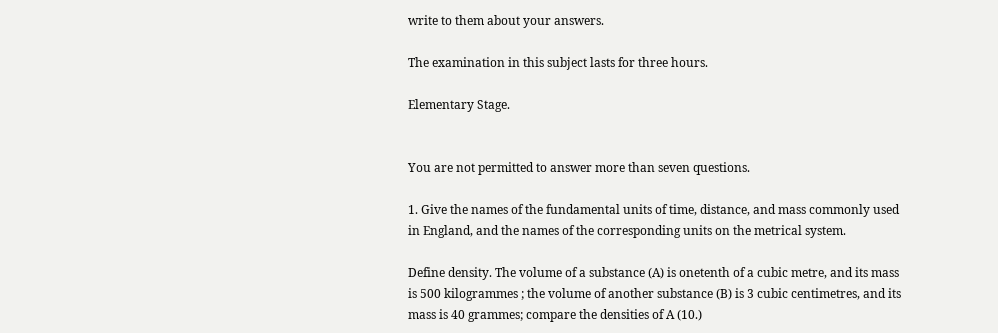write to them about your answers.

The examination in this subject lasts for three hours.

Elementary Stage.


You are not permitted to answer more than seven questions.

1. Give the names of the fundamental units of time, distance, and mass commonly used in England, and the names of the corresponding units on the metrical system.

Define density. The volume of a substance (A) is onetenth of a cubic metre, and its mass is 500 kilogrammes ; the volume of another substance (B) is 3 cubic centimetres, and its mass is 40 grammes; compare the densities of A (10.)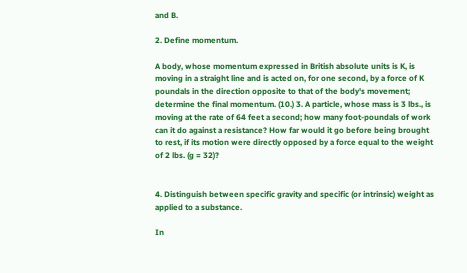and B.

2. Define momentum.

A body, whose momentum expressed in British absolute units is K, is moving in a straight line and is acted on, for one second, by a force of K poundals in the direction opposite to that of the body's movement; determine the final momentum. (10.) 3. A particle, whose mass is 3 lbs., is moving at the rate of 64 feet a second; how many foot-poundals of work can it do against a resistance? How far would it go before being brought to rest, if its motion were directly opposed by a force equal to the weight of 2 lbs. (g = 32)?


4. Distinguish between specific gravity and specific (or intrinsic) weight as applied to a substance.

In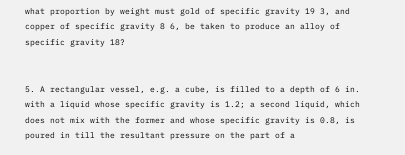what proportion by weight must gold of specific gravity 19 3, and copper of specific gravity 8 6, be taken to produce an alloy of specific gravity 18?


5. A rectangular vessel, e.g. a cube, is filled to a depth of 6 in. with a liquid whose specific gravity is 1.2; a second liquid, which does not mix with the former and whose specific gravity is 0.8, is poured in till the resultant pressure on the part of a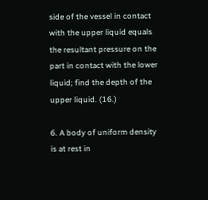side of the vessel in contact with the upper liquid equals the resultant pressure on the part in contact with the lower liquid; find the depth of the upper liquid. (16.)

6. A body of uniform density is at rest in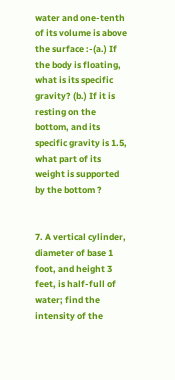water and one-tenth of its volume is above the surface :-(a.) If the body is floating, what is its specific gravity? (b.) If it is resting on the bottom, and its specific gravity is 1.5, what part of its weight is supported by the bottom ?


7. A vertical cylinder, diameter of base 1 foot, and height 3 feet, is half-full of water; find the intensity of the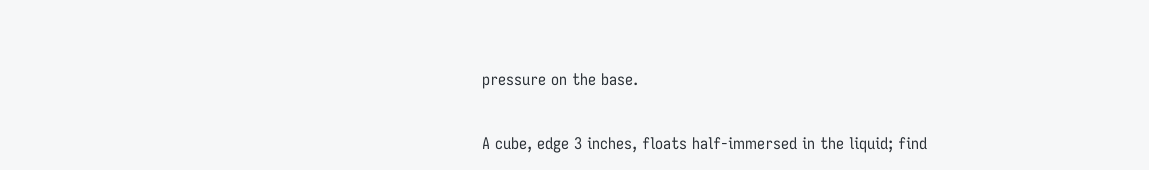pressure on the base.

A cube, edge 3 inches, floats half-immersed in the liquid; find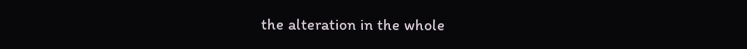the alteration in the whole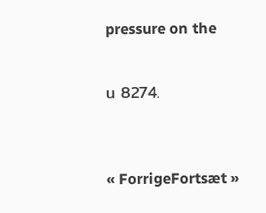pressure on the


น 8274.



« ForrigeFortsæt »